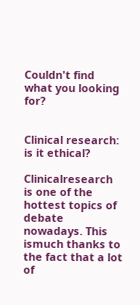Couldn't find what you looking for?


Clinical research: is it ethical?

Clinicalresearch is one of the hottest topics of debate nowadays. This ismuch thanks to the fact that a lot of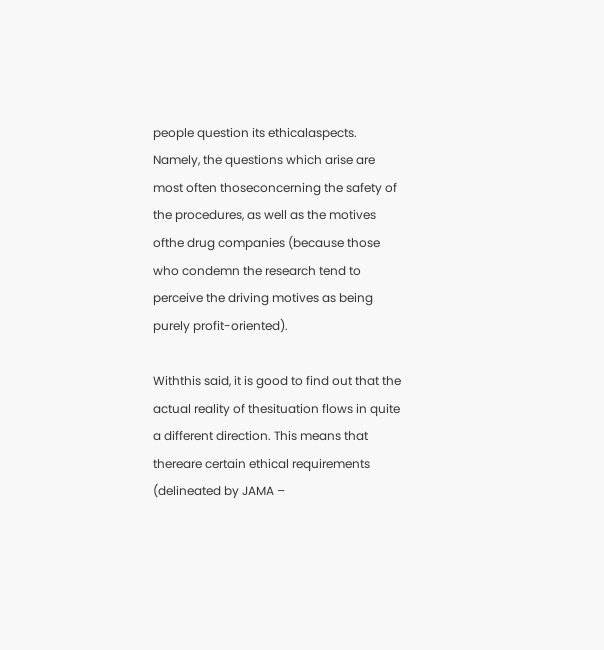people question its ethicalaspects. Namely, the questions which arise are most often thoseconcerning the safety of the procedures, as well as the motives ofthe drug companies (because those who condemn the research tend to perceive the driving motives as being purely profit-oriented).

Withthis said, it is good to find out that the actual reality of thesituation flows in quite a different direction. This means that thereare certain ethical requirements (delineated by JAMA –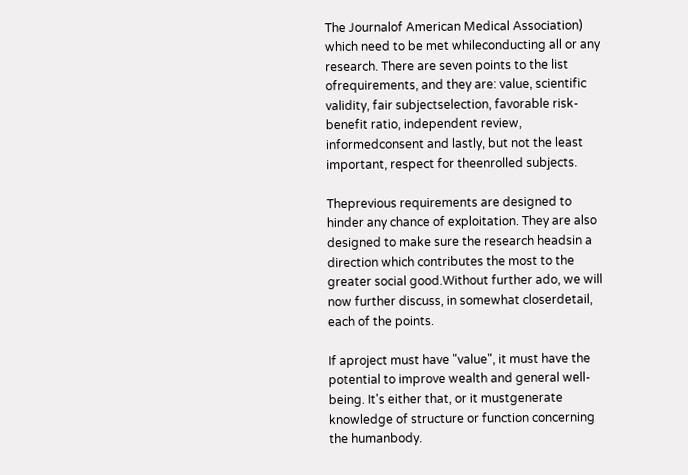The Journalof American Medical Association) which need to be met whileconducting all or any research. There are seven points to the list ofrequirements, and they are: value, scientific validity, fair subjectselection, favorable risk-benefit ratio, independent review, informedconsent and lastly, but not the least important, respect for theenrolled subjects.

Theprevious requirements are designed to hinder any chance of exploitation. They are also designed to make sure the research headsin a direction which contributes the most to the greater social good.Without further ado, we will now further discuss, in somewhat closerdetail, each of the points.

If aproject must have "value", it must have the potential to improve wealth and general well-being. It's either that, or it mustgenerate knowledge of structure or function concerning the humanbody.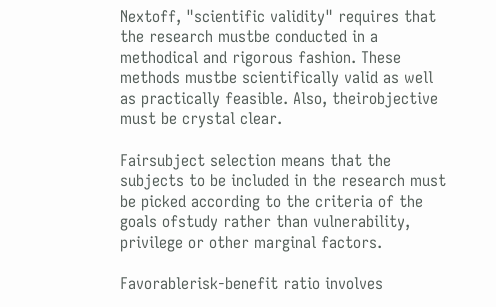Nextoff, "scientific validity" requires that the research mustbe conducted in a methodical and rigorous fashion. These methods mustbe scientifically valid as well as practically feasible. Also, theirobjective must be crystal clear.

Fairsubject selection means that the subjects to be included in the research must be picked according to the criteria of the goals ofstudy rather than vulnerability, privilege or other marginal factors.

Favorablerisk-benefit ratio involves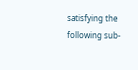satisfying the following sub-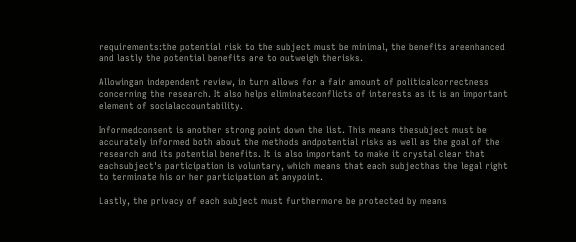requirements:the potential risk to the subject must be minimal, the benefits areenhanced and lastly the potential benefits are to outweigh therisks.

Allowingan independent review, in turn allows for a fair amount of politicalcorrectness concerning the research. It also helps eliminateconflicts of interests as it is an important element of socialaccountability.

Informedconsent is another strong point down the list. This means thesubject must be accurately informed both about the methods andpotential risks as well as the goal of the research and its potential benefits. It is also important to make it crystal clear that eachsubject's participation is voluntary, which means that each subjecthas the legal right to terminate his or her participation at anypoint.

Lastly, the privacy of each subject must furthermore be protected by means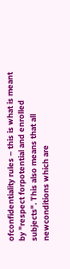ofconfidentiality rules – this is what is meant by "respect forpotential and enrolled subjects". This also means that all newconditions which are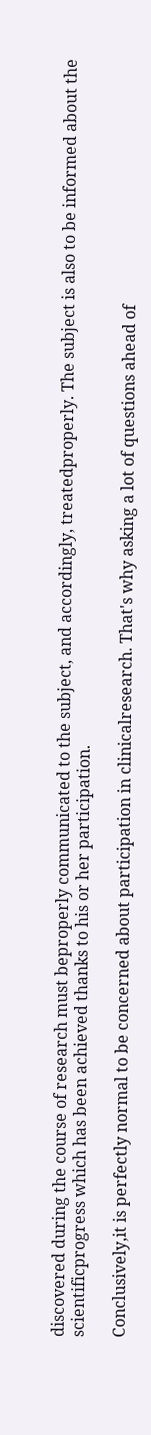discovered during the course of research must beproperly communicated to the subject, and accordingly, treatedproperly. The subject is also to be informed about the scientificprogress which has been achieved thanks to his or her participation.

Conclusively,it is perfectly normal to be concerned about participation in clinicalresearch. That's why asking a lot of questions ahead of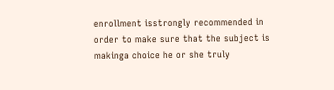enrollment isstrongly recommended in order to make sure that the subject is makinga choice he or she truly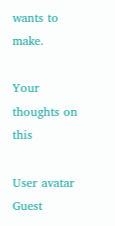wants to make.

Your thoughts on this

User avatar Guest